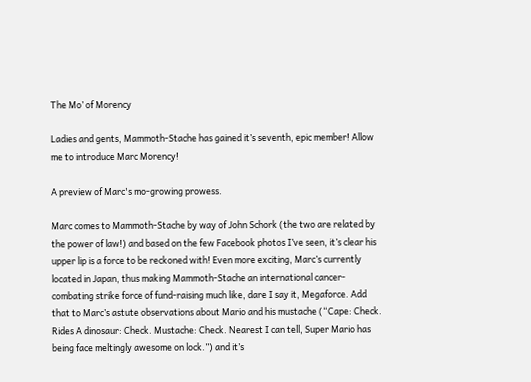The Mo’ of Morency

Ladies and gents, Mammoth-Stache has gained it’s seventh, epic member! Allow me to introduce Marc Morency!

A preview of Marc's mo-growing prowess.

Marc comes to Mammoth-Stache by way of John Schork (the two are related by the power of law!) and based on the few Facebook photos I’ve seen, it’s clear his upper lip is a force to be reckoned with! Even more exciting, Marc’s currently located in Japan, thus making Mammoth-Stache an international cancer-combating strike force of fund-raising much like, dare I say it, Megaforce. Add that to Marc’s astute observations about Mario and his mustache (“Cape: Check. Rides A dinosaur: Check. Mustache: Check. Nearest I can tell, Super Mario has being face meltingly awesome on lock.”) and it’s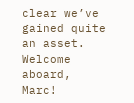clear we’ve gained quite an asset. Welcome aboard, Marc!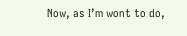Now, as I’m wont to do,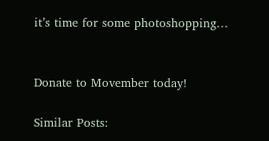it’s time for some photoshopping…


Donate to Movember today!

Similar Posts: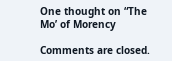One thought on “The Mo’ of Morency

Comments are closed.